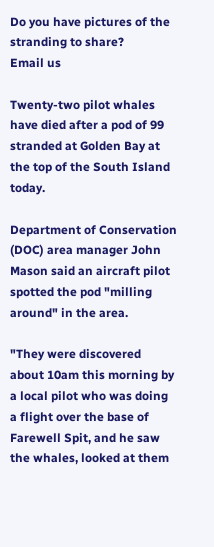Do you have pictures of the stranding to share?
Email us

Twenty-two pilot whales have died after a pod of 99 stranded at Golden Bay at the top of the South Island today.

Department of Conservation (DOC) area manager John Mason said an aircraft pilot spotted the pod "milling around" in the area.

"They were discovered about 10am this morning by a local pilot who was doing a flight over the base of Farewell Spit, and he saw the whales, looked at them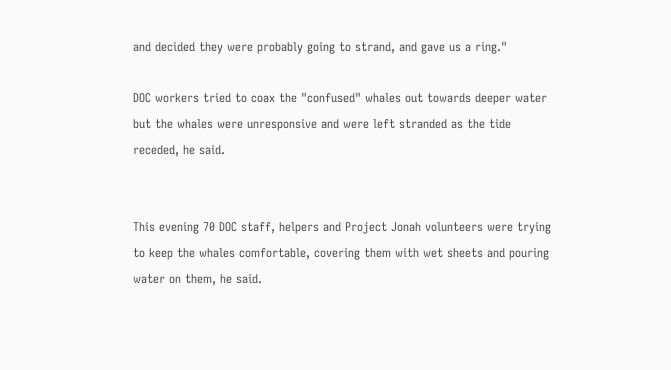and decided they were probably going to strand, and gave us a ring."

DOC workers tried to coax the "confused" whales out towards deeper water but the whales were unresponsive and were left stranded as the tide receded, he said.


This evening 70 DOC staff, helpers and Project Jonah volunteers were trying to keep the whales comfortable, covering them with wet sheets and pouring water on them, he said.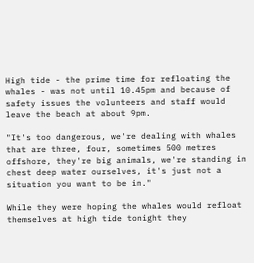High tide - the prime time for refloating the whales - was not until 10.45pm and because of safety issues the volunteers and staff would leave the beach at about 9pm.

"It's too dangerous, we're dealing with whales that are three, four, sometimes 500 metres offshore, they're big animals, we're standing in chest deep water ourselves, it's just not a situation you want to be in."

While they were hoping the whales would refloat themselves at high tide tonight they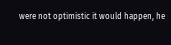were not optimistic it would happen, he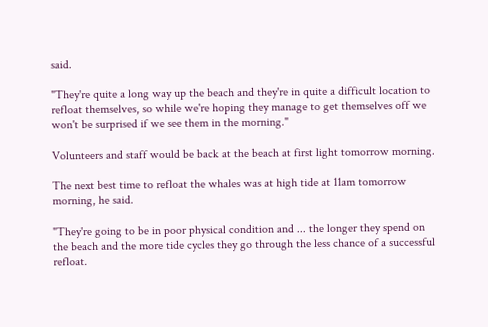said.

"They're quite a long way up the beach and they're in quite a difficult location to refloat themselves, so while we're hoping they manage to get themselves off we won't be surprised if we see them in the morning."

Volunteers and staff would be back at the beach at first light tomorrow morning.

The next best time to refloat the whales was at high tide at 11am tomorrow morning, he said.

"They're going to be in poor physical condition and ... the longer they spend on the beach and the more tide cycles they go through the less chance of a successful refloat.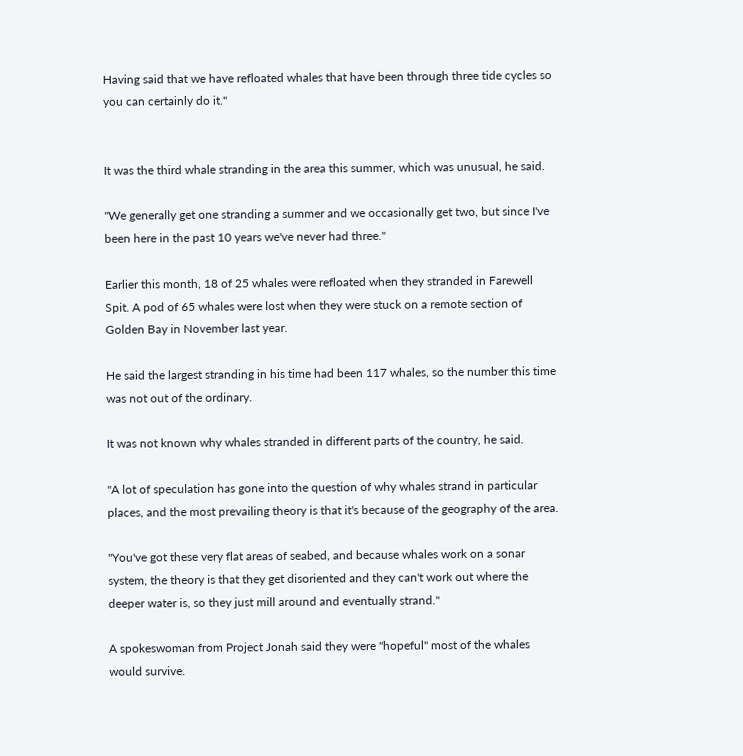Having said that we have refloated whales that have been through three tide cycles so you can certainly do it."


It was the third whale stranding in the area this summer, which was unusual, he said.

"We generally get one stranding a summer and we occasionally get two, but since I've been here in the past 10 years we've never had three."

Earlier this month, 18 of 25 whales were refloated when they stranded in Farewell Spit. A pod of 65 whales were lost when they were stuck on a remote section of Golden Bay in November last year.

He said the largest stranding in his time had been 117 whales, so the number this time was not out of the ordinary.

It was not known why whales stranded in different parts of the country, he said.

"A lot of speculation has gone into the question of why whales strand in particular places, and the most prevailing theory is that it's because of the geography of the area.

"You've got these very flat areas of seabed, and because whales work on a sonar system, the theory is that they get disoriented and they can't work out where the deeper water is, so they just mill around and eventually strand."

A spokeswoman from Project Jonah said they were "hopeful" most of the whales would survive.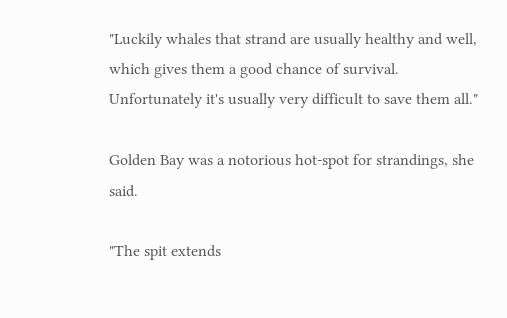"Luckily whales that strand are usually healthy and well, which gives them a good chance of survival. Unfortunately it's usually very difficult to save them all."

Golden Bay was a notorious hot-spot for strandings, she said.

"The spit extends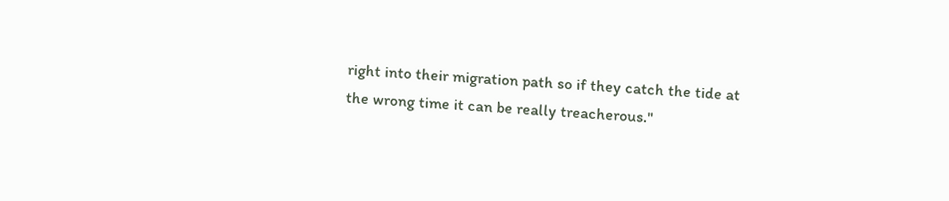right into their migration path so if they catch the tide at the wrong time it can be really treacherous."